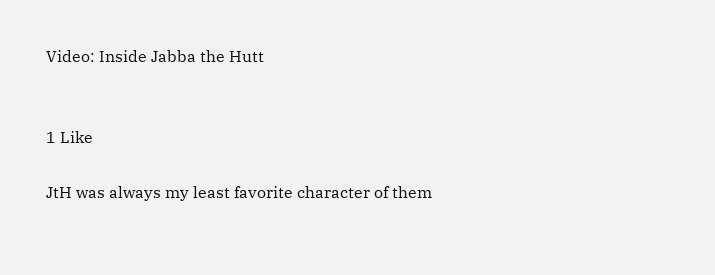Video: Inside Jabba the Hutt


1 Like

JtH was always my least favorite character of them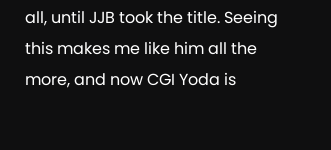all, until JJB took the title. Seeing this makes me like him all the more, and now CGI Yoda is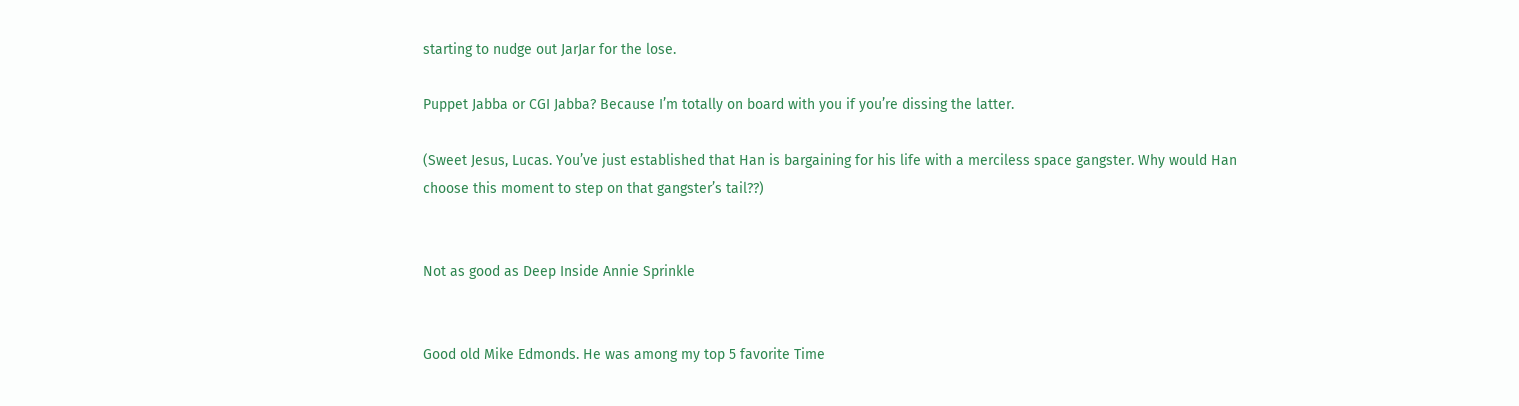starting to nudge out JarJar for the lose.

Puppet Jabba or CGI Jabba? Because I’m totally on board with you if you’re dissing the latter.

(Sweet Jesus, Lucas. You’ve just established that Han is bargaining for his life with a merciless space gangster. Why would Han choose this moment to step on that gangster’s tail??)


Not as good as Deep Inside Annie Sprinkle


Good old Mike Edmonds. He was among my top 5 favorite Time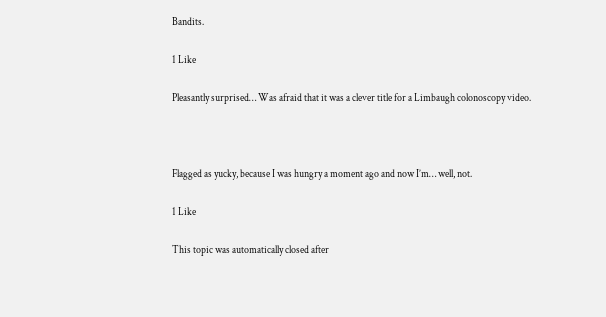Bandits.

1 Like

Pleasantly surprised… Was afraid that it was a clever title for a Limbaugh colonoscopy video.



Flagged as yucky, because I was hungry a moment ago and now I’m… well, not.

1 Like

This topic was automatically closed after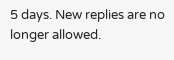5 days. New replies are no longer allowed.